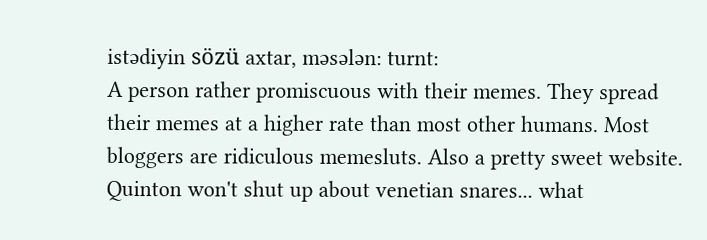istədiyin sözü axtar, məsələn: turnt:
A person rather promiscuous with their memes. They spread their memes at a higher rate than most other humans. Most bloggers are ridiculous memesluts. Also a pretty sweet website.
Quinton won't shut up about venetian snares... what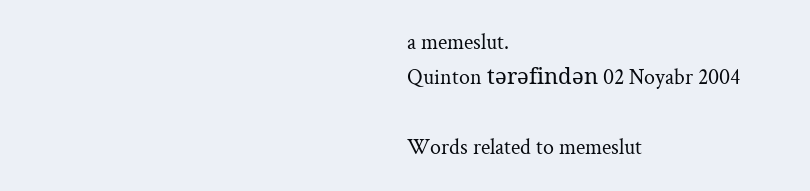a memeslut.
Quinton tərəfindən 02 Noyabr 2004

Words related to memeslut